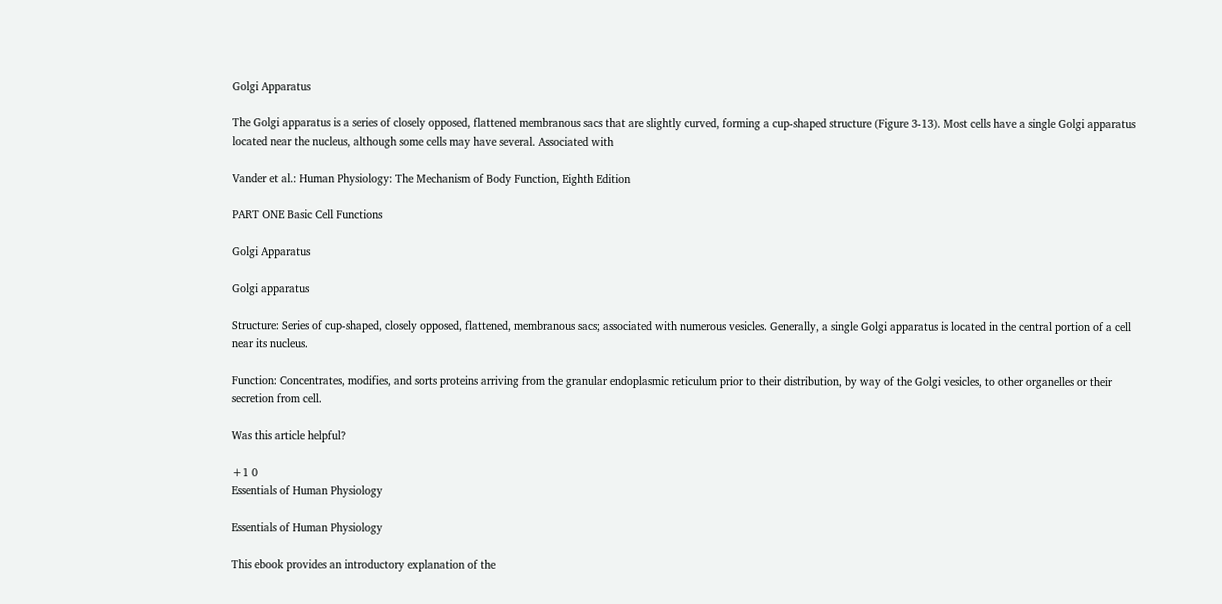Golgi Apparatus

The Golgi apparatus is a series of closely opposed, flattened membranous sacs that are slightly curved, forming a cup-shaped structure (Figure 3-13). Most cells have a single Golgi apparatus located near the nucleus, although some cells may have several. Associated with

Vander et al.: Human Physiology: The Mechanism of Body Function, Eighth Edition

PART ONE Basic Cell Functions

Golgi Apparatus

Golgi apparatus

Structure: Series of cup-shaped, closely opposed, flattened, membranous sacs; associated with numerous vesicles. Generally, a single Golgi apparatus is located in the central portion of a cell near its nucleus.

Function: Concentrates, modifies, and sorts proteins arriving from the granular endoplasmic reticulum prior to their distribution, by way of the Golgi vesicles, to other organelles or their secretion from cell.

Was this article helpful?

+1 0
Essentials of Human Physiology

Essentials of Human Physiology

This ebook provides an introductory explanation of the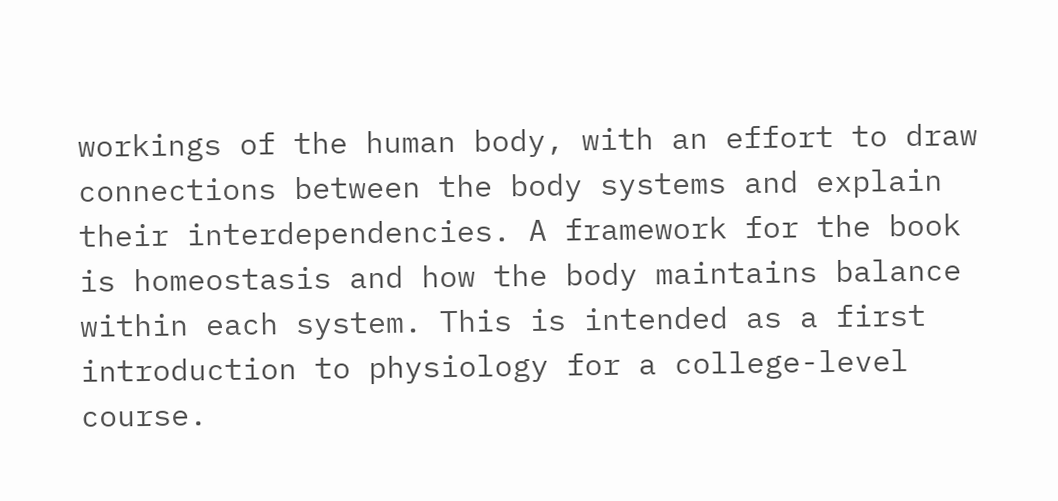workings of the human body, with an effort to draw connections between the body systems and explain their interdependencies. A framework for the book is homeostasis and how the body maintains balance within each system. This is intended as a first introduction to physiology for a college-level course.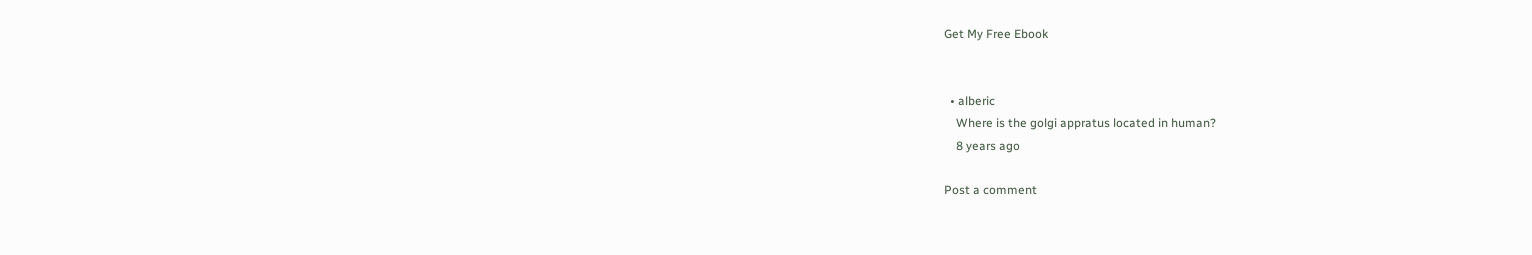Get My Free Ebook


  • alberic
    Where is the golgi appratus located in human?
    8 years ago

Post a comment